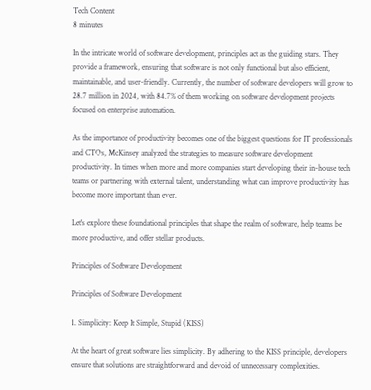Tech Content
8 minutes

In the intricate world of software development, principles act as the guiding stars. They provide a framework, ensuring that software is not only functional but also efficient, maintainable, and user-friendly. Currently, the number of software developers will grow to 28.7 million in 2024, with 84.7% of them working on software development projects focused on enterprise automation.

As the importance of productivity becomes one of the biggest questions for IT professionals and CTOs, McKinsey analyzed the strategies to measure software development productivity. In times when more and more companies start developing their in-house tech teams or partnering with external talent, understanding what can improve productivity has become more important than ever.

Let's explore these foundational principles that shape the realm of software, help teams be more productive, and offer stellar products.

Principles of Software Development

Principles of Software Development

1. Simplicity: Keep It Simple, Stupid (KISS)

At the heart of great software lies simplicity. By adhering to the KISS principle, developers ensure that solutions are straightforward and devoid of unnecessary complexities.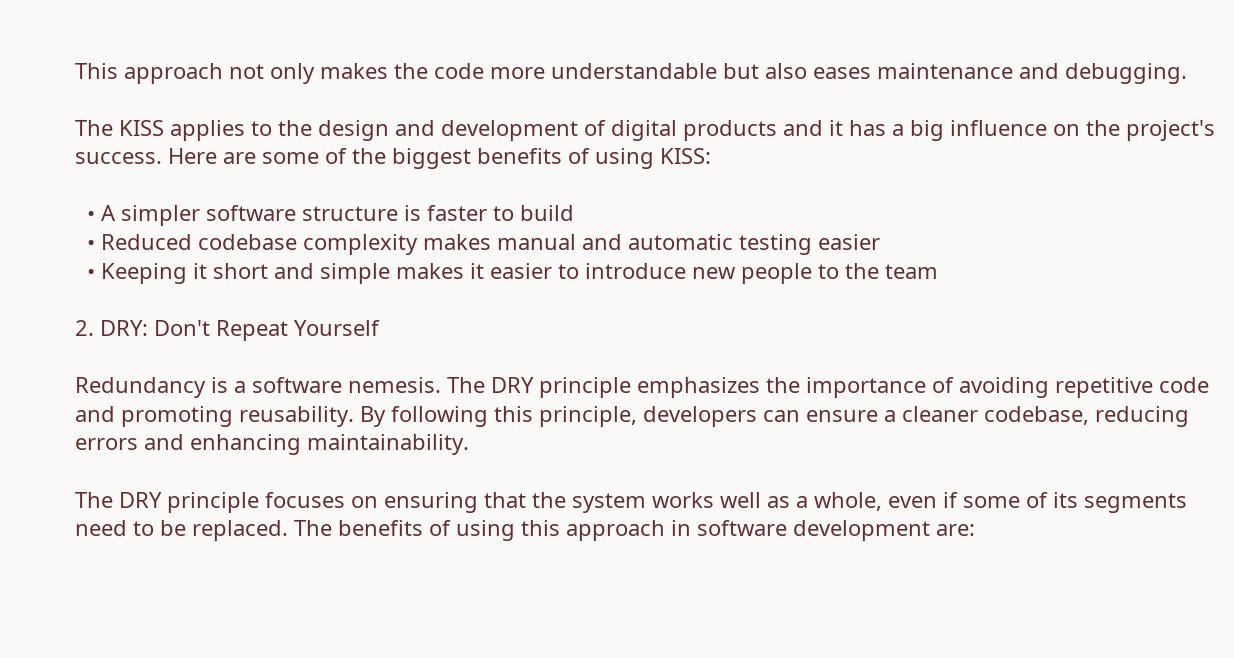This approach not only makes the code more understandable but also eases maintenance and debugging.

The KISS applies to the design and development of digital products and it has a big influence on the project's success. Here are some of the biggest benefits of using KISS:

  • A simpler software structure is faster to build
  • Reduced codebase complexity makes manual and automatic testing easier
  • Keeping it short and simple makes it easier to introduce new people to the team

2. DRY: Don't Repeat Yourself

Redundancy is a software nemesis. The DRY principle emphasizes the importance of avoiding repetitive code and promoting reusability. By following this principle, developers can ensure a cleaner codebase, reducing errors and enhancing maintainability.

The DRY principle focuses on ensuring that the system works well as a whole, even if some of its segments need to be replaced. The benefits of using this approach in software development are: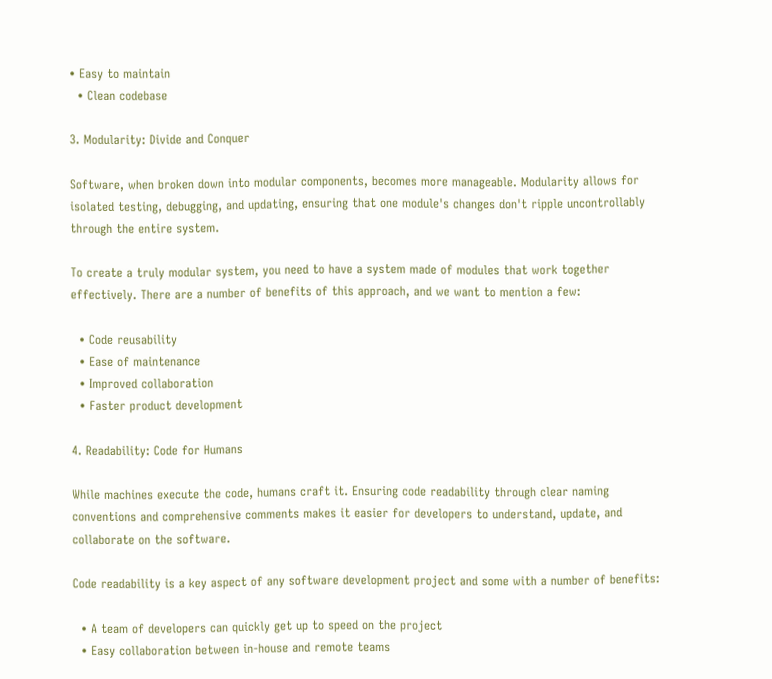• Easy to maintain
  • Clean codebase

3. Modularity: Divide and Conquer

Software, when broken down into modular components, becomes more manageable. Modularity allows for isolated testing, debugging, and updating, ensuring that one module's changes don't ripple uncontrollably through the entire system.

To create a truly modular system, you need to have a system made of modules that work together effectively. There are a number of benefits of this approach, and we want to mention a few:

  • Code reusability
  • Ease of maintenance
  • Improved collaboration
  • Faster product development

4. Readability: Code for Humans

While machines execute the code, humans craft it. Ensuring code readability through clear naming conventions and comprehensive comments makes it easier for developers to understand, update, and collaborate on the software.

Code readability is a key aspect of any software development project and some with a number of benefits:

  • A team of developers can quickly get up to speed on the project
  • Easy collaboration between in-house and remote teams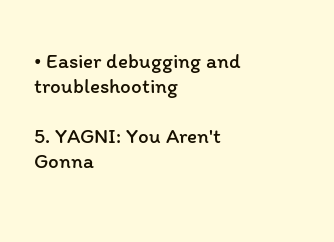• Easier debugging and troubleshooting

5. YAGNI: You Aren't Gonna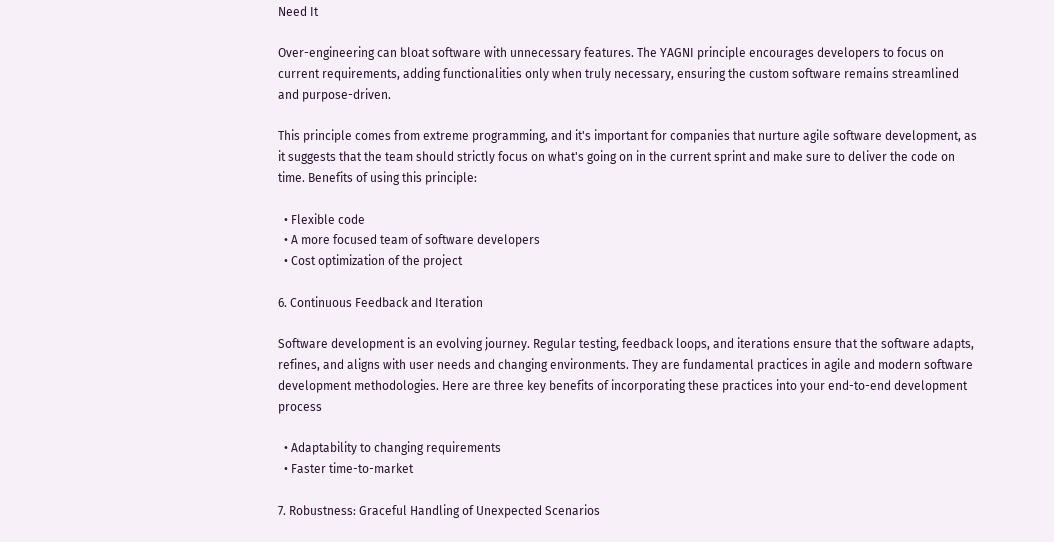Need It

Over-engineering can bloat software with unnecessary features. The YAGNI principle encourages developers to focus on current requirements, adding functionalities only when truly necessary, ensuring the custom software remains streamlined and purpose-driven.

This principle comes from extreme programming, and it's important for companies that nurture agile software development, as it suggests that the team should strictly focus on what's going on in the current sprint and make sure to deliver the code on time. Benefits of using this principle:

  • Flexible code
  • A more focused team of software developers
  • Cost optimization of the project

6. Continuous Feedback and Iteration

Software development is an evolving journey. Regular testing, feedback loops, and iterations ensure that the software adapts, refines, and aligns with user needs and changing environments. They are fundamental practices in agile and modern software development methodologies. Here are three key benefits of incorporating these practices into your end-to-end development process

  • Adaptability to changing requirements
  • Faster time-to-market

7. Robustness: Graceful Handling of Unexpected Scenarios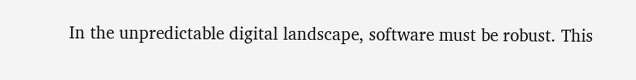In the unpredictable digital landscape, software must be robust. This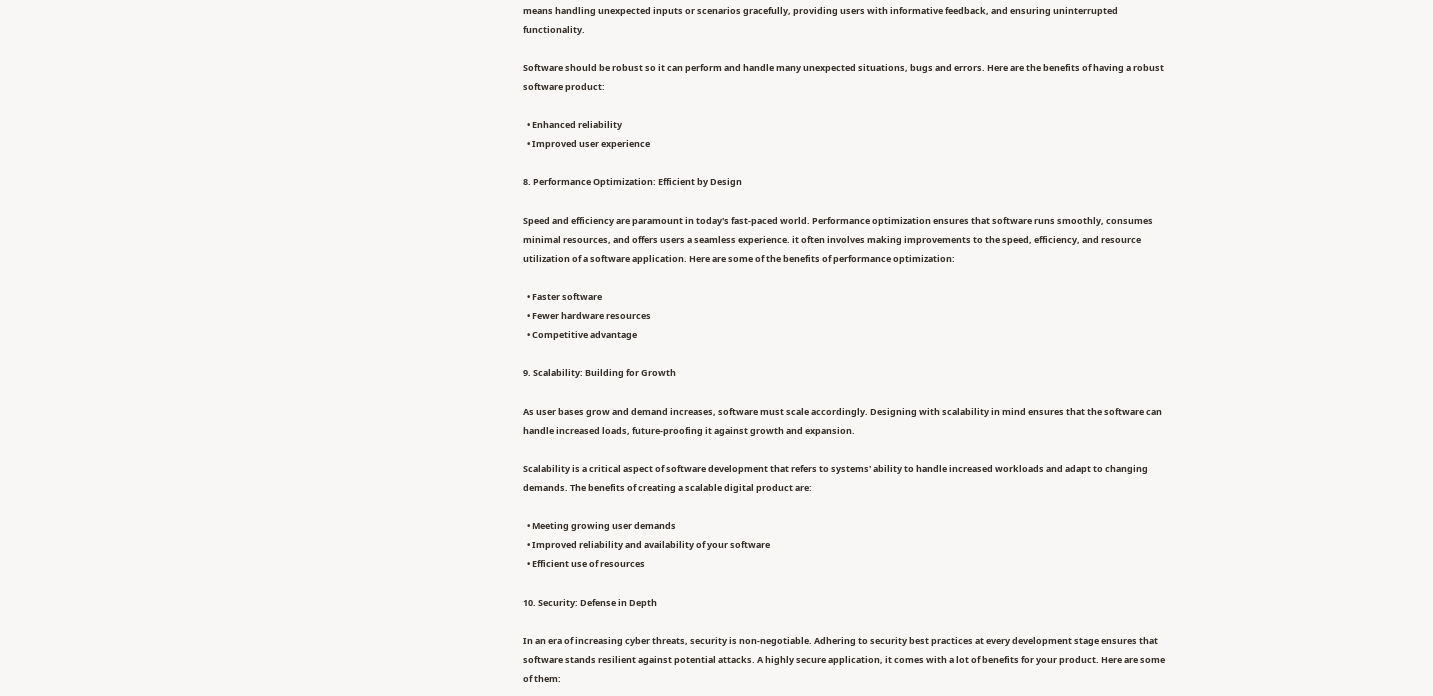means handling unexpected inputs or scenarios gracefully, providing users with informative feedback, and ensuring uninterrupted functionality.

Software should be robust so it can perform and handle many unexpected situations, bugs and errors. Here are the benefits of having a robust software product:

  • Enhanced reliability
  • Improved user experience

8. Performance Optimization: Efficient by Design

Speed and efficiency are paramount in today's fast-paced world. Performance optimization ensures that software runs smoothly, consumes minimal resources, and offers users a seamless experience. it often involves making improvements to the speed, efficiency, and resource utilization of a software application. Here are some of the benefits of performance optimization:

  • Faster software
  • Fewer hardware resources
  • Competitive advantage

9. Scalability: Building for Growth

As user bases grow and demand increases, software must scale accordingly. Designing with scalability in mind ensures that the software can handle increased loads, future-proofing it against growth and expansion.

Scalability is a critical aspect of software development that refers to systems' ability to handle increased workloads and adapt to changing demands. The benefits of creating a scalable digital product are:

  • Meeting growing user demands
  • Improved reliability and availability of your software
  • Efficient use of resources

10. Security: Defense in Depth

In an era of increasing cyber threats, security is non-negotiable. Adhering to security best practices at every development stage ensures that software stands resilient against potential attacks. A highly secure application, it comes with a lot of benefits for your product. Here are some of them: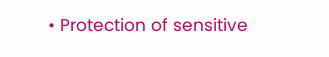• Protection of sensitive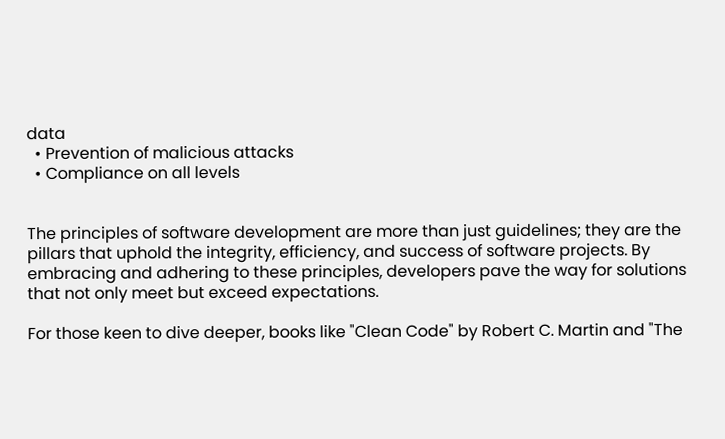data
  • Prevention of malicious attacks
  • Compliance on all levels


The principles of software development are more than just guidelines; they are the pillars that uphold the integrity, efficiency, and success of software projects. By embracing and adhering to these principles, developers pave the way for solutions that not only meet but exceed expectations.

For those keen to dive deeper, books like "Clean Code" by Robert C. Martin and "The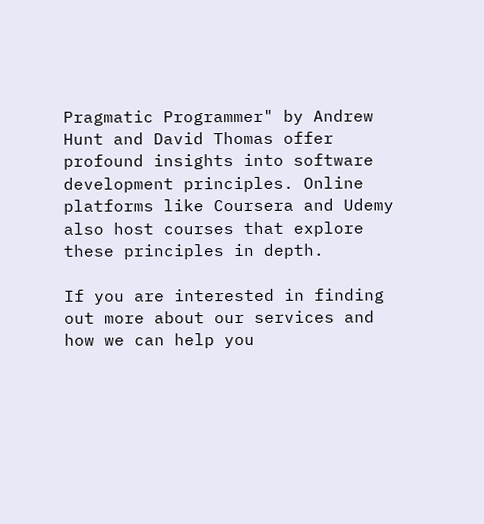Pragmatic Programmer" by Andrew Hunt and David Thomas offer profound insights into software development principles. Online platforms like Coursera and Udemy also host courses that explore these principles in depth.

If you are interested in finding out more about our services and how we can help you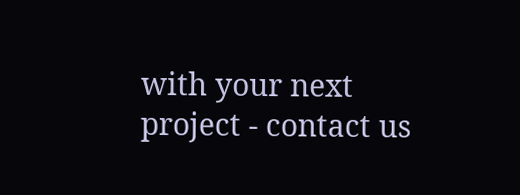with your next project - contact us